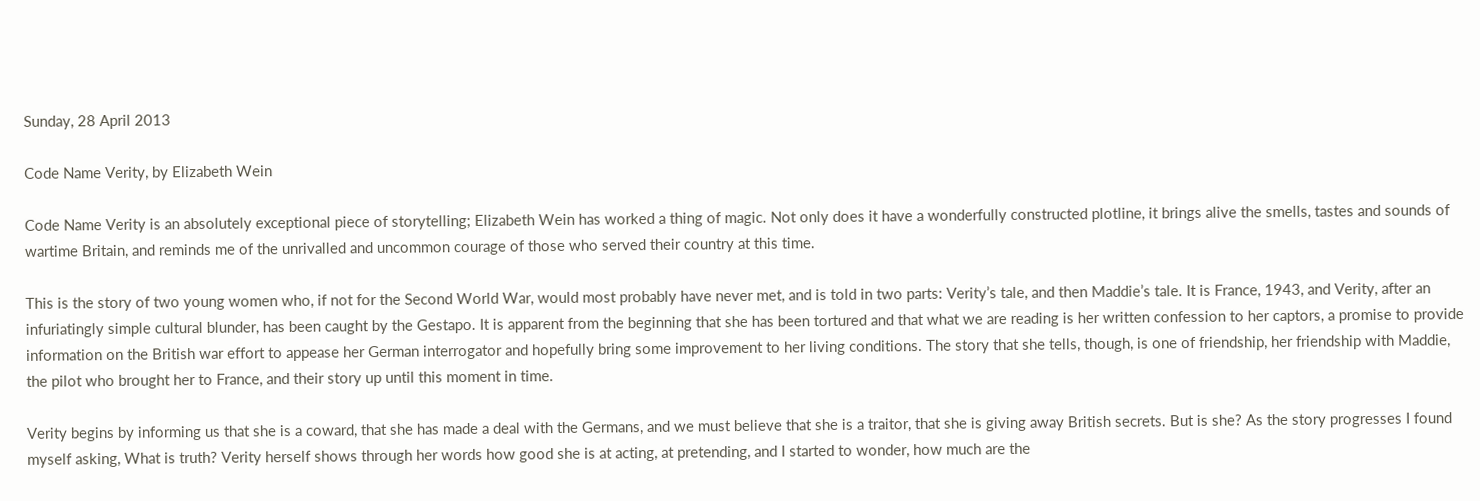Sunday, 28 April 2013

Code Name Verity, by Elizabeth Wein

Code Name Verity is an absolutely exceptional piece of storytelling; Elizabeth Wein has worked a thing of magic. Not only does it have a wonderfully constructed plotline, it brings alive the smells, tastes and sounds of wartime Britain, and reminds me of the unrivalled and uncommon courage of those who served their country at this time.

This is the story of two young women who, if not for the Second World War, would most probably have never met, and is told in two parts: Verity’s tale, and then Maddie’s tale. It is France, 1943, and Verity, after an infuriatingly simple cultural blunder, has been caught by the Gestapo. It is apparent from the beginning that she has been tortured and that what we are reading is her written confession to her captors, a promise to provide information on the British war effort to appease her German interrogator and hopefully bring some improvement to her living conditions. The story that she tells, though, is one of friendship, her friendship with Maddie, the pilot who brought her to France, and their story up until this moment in time.

Verity begins by informing us that she is a coward, that she has made a deal with the Germans, and we must believe that she is a traitor, that she is giving away British secrets. But is she? As the story progresses I found myself asking, What is truth? Verity herself shows through her words how good she is at acting, at pretending, and I started to wonder, how much are the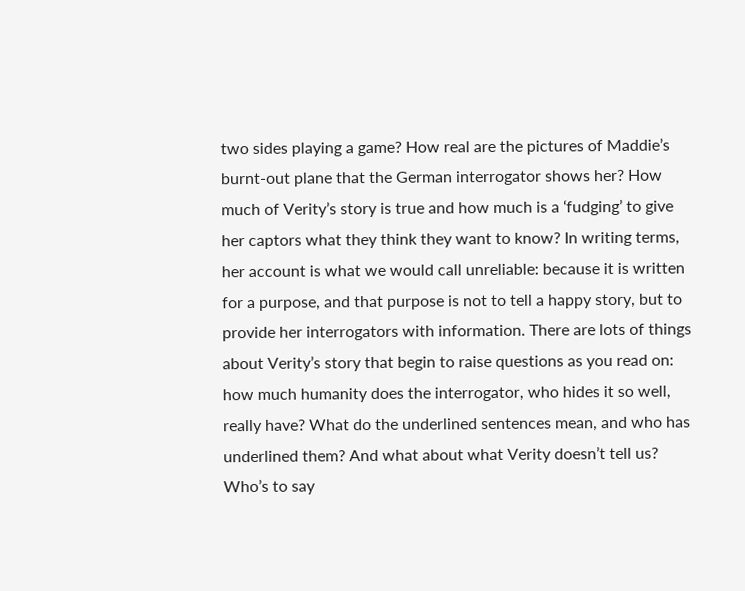two sides playing a game? How real are the pictures of Maddie’s burnt-out plane that the German interrogator shows her? How much of Verity’s story is true and how much is a ‘fudging’ to give her captors what they think they want to know? In writing terms, her account is what we would call unreliable: because it is written for a purpose, and that purpose is not to tell a happy story, but to provide her interrogators with information. There are lots of things about Verity’s story that begin to raise questions as you read on: how much humanity does the interrogator, who hides it so well, really have? What do the underlined sentences mean, and who has underlined them? And what about what Verity doesn’t tell us? Who’s to say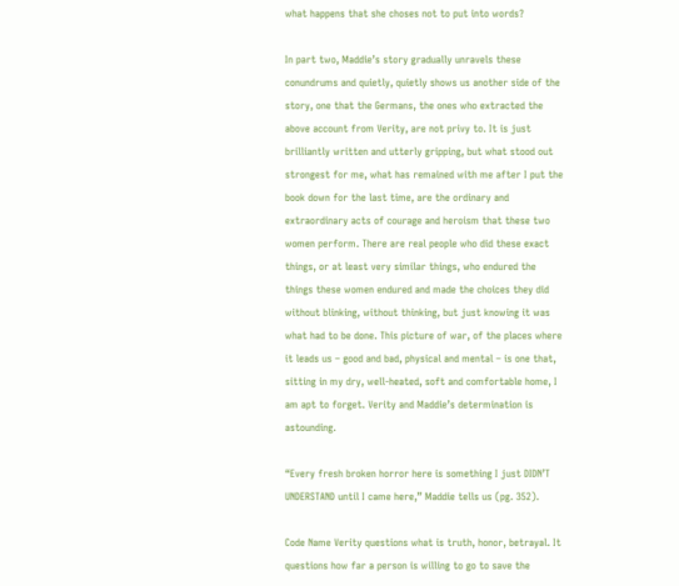what happens that she choses not to put into words?

In part two, Maddie’s story gradually unravels these conundrums and quietly, quietly shows us another side of the story, one that the Germans, the ones who extracted the above account from Verity, are not privy to. It is just brilliantly written and utterly gripping, but what stood out strongest for me, what has remained with me after I put the book down for the last time, are the ordinary and extraordinary acts of courage and heroism that these two women perform. There are real people who did these exact things, or at least very similar things, who endured the things these women endured and made the choices they did without blinking, without thinking, but just knowing it was what had to be done. This picture of war, of the places where it leads us – good and bad, physical and mental – is one that, sitting in my dry, well-heated, soft and comfortable home, I am apt to forget. Verity and Maddie’s determination is astounding.

“Every fresh broken horror here is something I just DIDN’T UNDERSTAND until I came here,” Maddie tells us (pg. 352).

Code Name Verity questions what is truth, honor, betrayal. It questions how far a person is willing to go to save the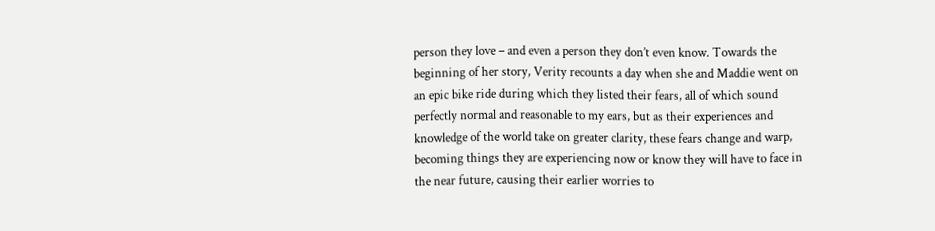person they love – and even a person they don’t even know. Towards the beginning of her story, Verity recounts a day when she and Maddie went on an epic bike ride during which they listed their fears, all of which sound perfectly normal and reasonable to my ears, but as their experiences and knowledge of the world take on greater clarity, these fears change and warp, becoming things they are experiencing now or know they will have to face in the near future, causing their earlier worries to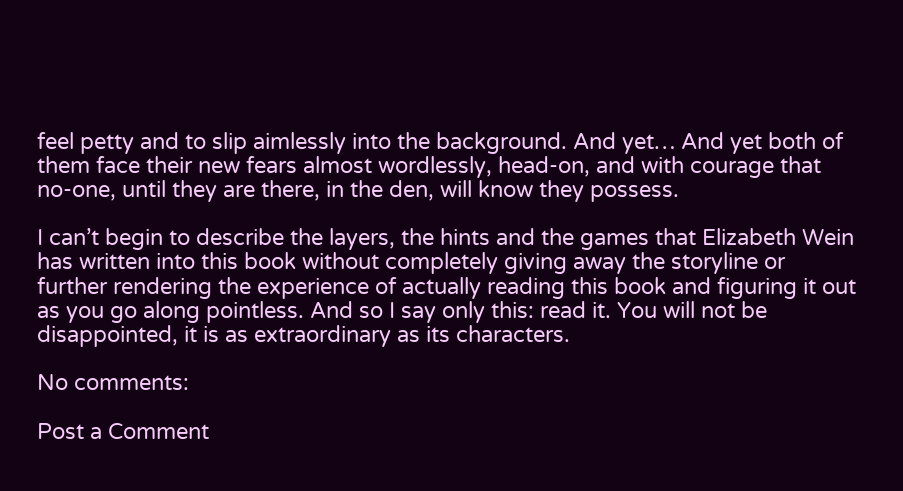feel petty and to slip aimlessly into the background. And yet… And yet both of them face their new fears almost wordlessly, head-on, and with courage that no-one, until they are there, in the den, will know they possess.

I can’t begin to describe the layers, the hints and the games that Elizabeth Wein has written into this book without completely giving away the storyline or further rendering the experience of actually reading this book and figuring it out as you go along pointless. And so I say only this: read it. You will not be disappointed, it is as extraordinary as its characters.

No comments:

Post a Comment